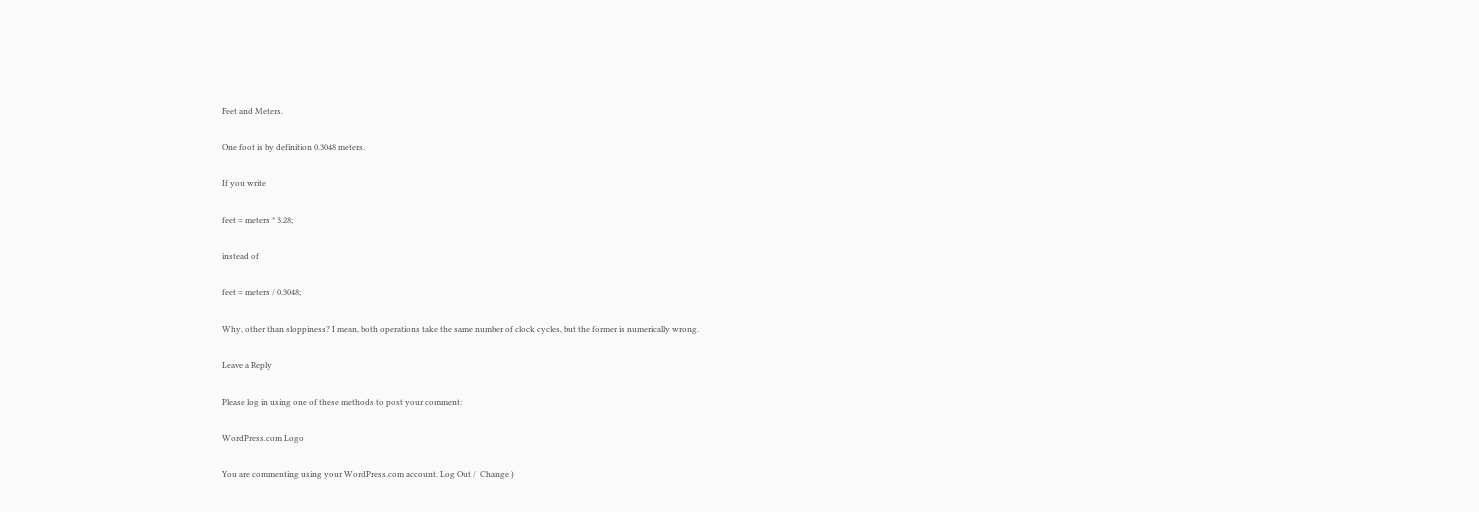Feet and Meters.

One foot is by definition 0.3048 meters.

If you write

feet = meters * 3.28;

instead of

feet = meters / 0.3048;

Why, other than sloppiness? I mean, both operations take the same number of clock cycles, but the former is numerically wrong.

Leave a Reply

Please log in using one of these methods to post your comment:

WordPress.com Logo

You are commenting using your WordPress.com account. Log Out /  Change )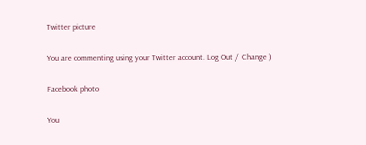Twitter picture

You are commenting using your Twitter account. Log Out /  Change )

Facebook photo

You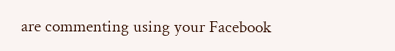are commenting using your Facebook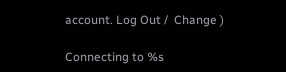account. Log Out /  Change )

Connecting to %s